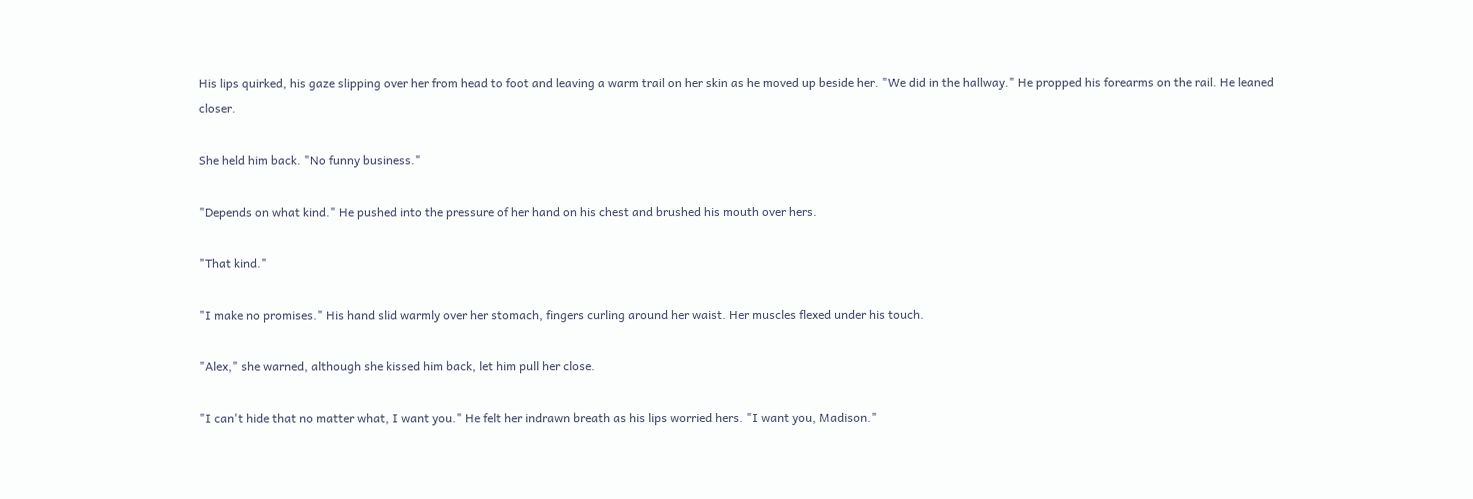His lips quirked, his gaze slipping over her from head to foot and leaving a warm trail on her skin as he moved up beside her. "We did in the hallway." He propped his forearms on the rail. He leaned closer.

She held him back. "No funny business."

"Depends on what kind." He pushed into the pressure of her hand on his chest and brushed his mouth over hers.

"That kind."

"I make no promises." His hand slid warmly over her stomach, fingers curling around her waist. Her muscles flexed under his touch.

"Alex," she warned, although she kissed him back, let him pull her close.

"I can't hide that no matter what, I want you." He felt her indrawn breath as his lips worried hers. "I want you, Madison."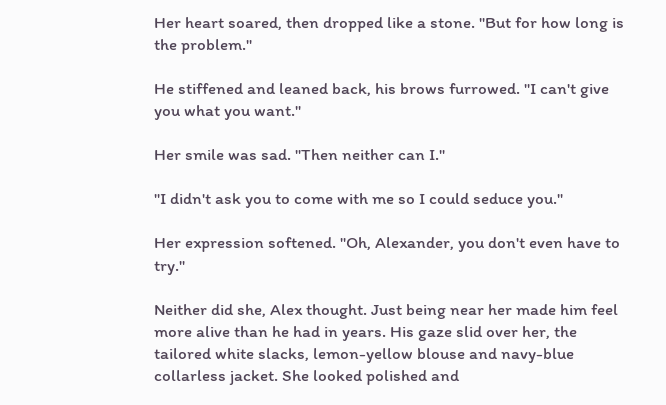Her heart soared, then dropped like a stone. "But for how long is the problem."

He stiffened and leaned back, his brows furrowed. "I can't give you what you want."

Her smile was sad. "Then neither can I."

"I didn't ask you to come with me so I could seduce you."

Her expression softened. "Oh, Alexander, you don't even have to try."

Neither did she, Alex thought. Just being near her made him feel more alive than he had in years. His gaze slid over her, the tailored white slacks, lemon-yellow blouse and navy-blue collarless jacket. She looked polished and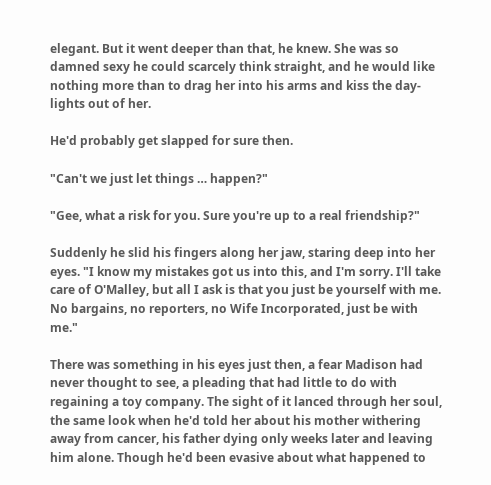elegant. But it went deeper than that, he knew. She was so damned sexy he could scarcely think straight, and he would like nothing more than to drag her into his arms and kiss the day-lights out of her.

He'd probably get slapped for sure then.

"Can't we just let things … happen?"

"Gee, what a risk for you. Sure you're up to a real friendship?"

Suddenly he slid his fingers along her jaw, staring deep into her eyes. "I know my mistakes got us into this, and I'm sorry. I'll take care of O'Malley, but all I ask is that you just be yourself with me. No bargains, no reporters, no Wife Incorporated, just be with me."

There was something in his eyes just then, a fear Madison had never thought to see, a pleading that had little to do with regaining a toy company. The sight of it lanced through her soul, the same look when he'd told her about his mother withering away from cancer, his father dying only weeks later and leaving him alone. Though he'd been evasive about what happened to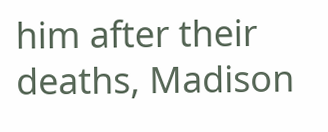him after their deaths, Madison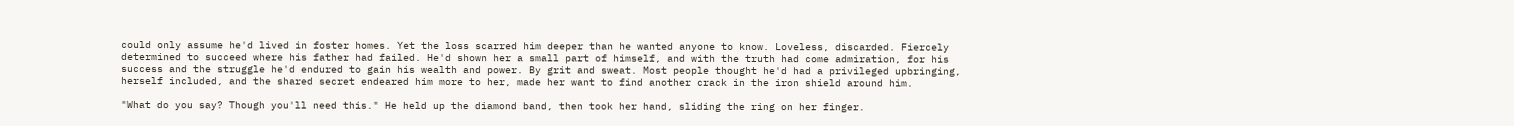could only assume he'd lived in foster homes. Yet the loss scarred him deeper than he wanted anyone to know. Loveless, discarded. Fiercely determined to succeed where his father had failed. He'd shown her a small part of himself, and with the truth had come admiration, for his success and the struggle he'd endured to gain his wealth and power. By grit and sweat. Most people thought he'd had a privileged upbringing, herself included, and the shared secret endeared him more to her, made her want to find another crack in the iron shield around him.

"What do you say? Though you'll need this." He held up the diamond band, then took her hand, sliding the ring on her finger.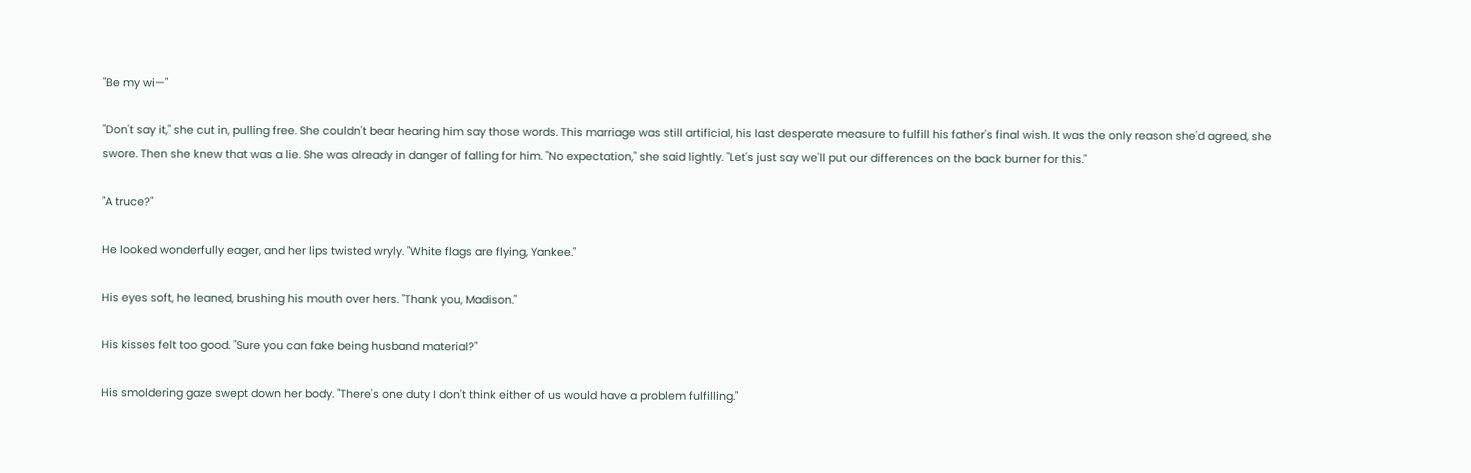"Be my wi—"

"Don't say it," she cut in, pulling free. She couldn't bear hearing him say those words. This marriage was still artificial, his last desperate measure to fulfill his father's final wish. It was the only reason she'd agreed, she swore. Then she knew that was a lie. She was already in danger of falling for him. "No expectation," she said lightly. "Let's just say we'll put our differences on the back burner for this."

"A truce?"

He looked wonderfully eager, and her lips twisted wryly. "White flags are flying, Yankee."

His eyes soft, he leaned, brushing his mouth over hers. "Thank you, Madison."

His kisses felt too good. "Sure you can fake being husband material?"

His smoldering gaze swept down her body. "There's one duty I don't think either of us would have a problem fulfilling."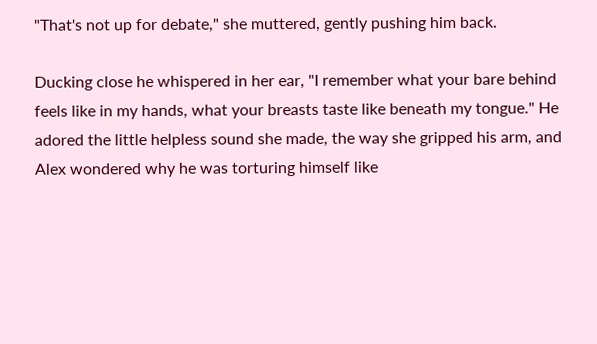"That's not up for debate," she muttered, gently pushing him back.

Ducking close he whispered in her ear, "I remember what your bare behind feels like in my hands, what your breasts taste like beneath my tongue." He adored the little helpless sound she made, the way she gripped his arm, and Alex wondered why he was torturing himself like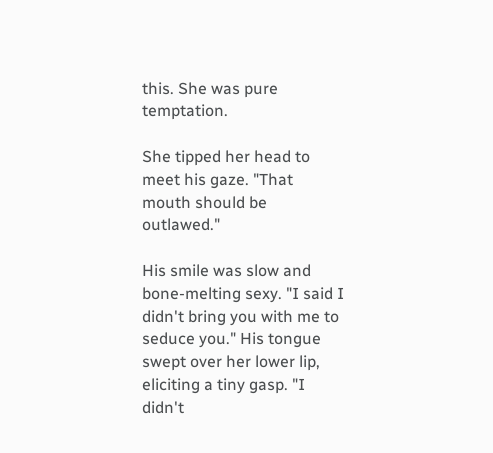this. She was pure temptation.

She tipped her head to meet his gaze. "That mouth should be outlawed."

His smile was slow and bone-melting sexy. "I said I didn't bring you with me to seduce you." His tongue swept over her lower lip, eliciting a tiny gasp. "I didn't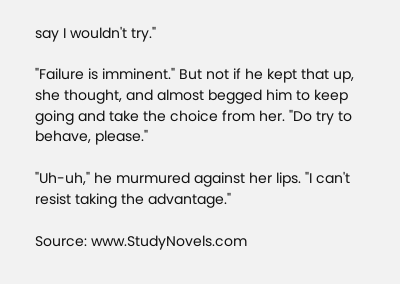say I wouldn't try."

"Failure is imminent." But not if he kept that up, she thought, and almost begged him to keep going and take the choice from her. "Do try to behave, please."

"Uh-uh," he murmured against her lips. "I can't resist taking the advantage."

Source: www.StudyNovels.com